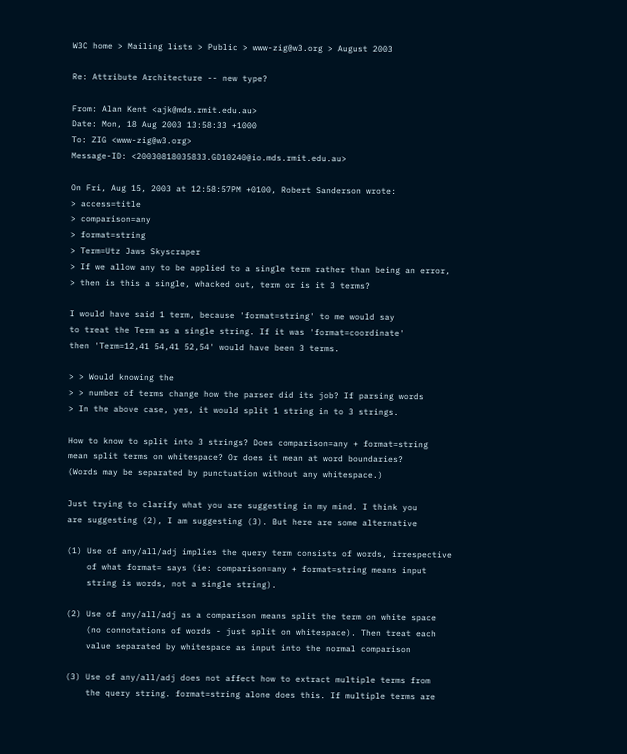W3C home > Mailing lists > Public > www-zig@w3.org > August 2003

Re: Attribute Architecture -- new type?

From: Alan Kent <ajk@mds.rmit.edu.au>
Date: Mon, 18 Aug 2003 13:58:33 +1000
To: ZIG <www-zig@w3.org>
Message-ID: <20030818035833.GD10240@io.mds.rmit.edu.au>

On Fri, Aug 15, 2003 at 12:58:57PM +0100, Robert Sanderson wrote:
> access=title
> comparison=any
> format=string
> Term=Utz Jaws Skyscraper
> If we allow any to be applied to a single term rather than being an error,
> then is this a single, whacked out, term or is it 3 terms?

I would have said 1 term, because 'format=string' to me would say
to treat the Term as a single string. If it was 'format=coordinate'
then 'Term=12,41 54,41 52,54' would have been 3 terms.

> > Would knowing the
> > number of terms change how the parser did its job? If parsing words
> In the above case, yes, it would split 1 string in to 3 strings.

How to know to split into 3 strings? Does comparison=any + format=string
mean split terms on whitespace? Or does it mean at word boundaries?
(Words may be separated by punctuation without any whitespace.)

Just trying to clarify what you are suggesting in my mind. I think you
are suggesting (2), I am suggesting (3). But here are some alternative

(1) Use of any/all/adj implies the query term consists of words, irrespective
    of what format= says (ie: comparison=any + format=string means input
    string is words, not a single string).

(2) Use of any/all/adj as a comparison means split the term on white space
    (no connotations of words - just split on whitespace). Then treat each
    value separated by whitespace as input into the normal comparison

(3) Use of any/all/adj does not affect how to extract multiple terms from
    the query string. format=string alone does this. If multiple terms are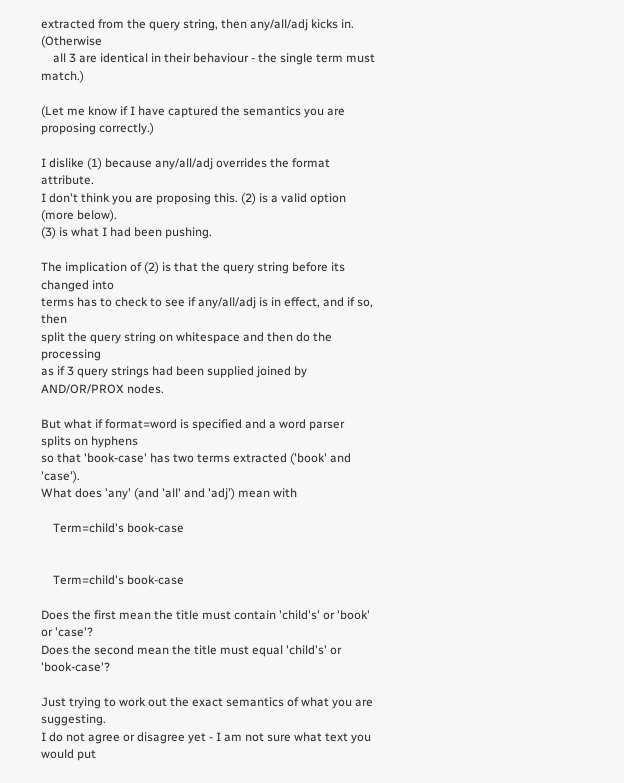extracted from the query string, then any/all/adj kicks in. (Otherwise
    all 3 are identical in their behaviour - the single term must match.)

(Let me know if I have captured the semantics you are proposing correctly.)

I dislike (1) because any/all/adj overrides the format attribute.
I don't think you are proposing this. (2) is a valid option (more below).
(3) is what I had been pushing.

The implication of (2) is that the query string before its changed into
terms has to check to see if any/all/adj is in effect, and if so, then
split the query string on whitespace and then do the processing
as if 3 query strings had been supplied joined by AND/OR/PROX nodes.

But what if format=word is specified and a word parser splits on hyphens
so that 'book-case' has two terms extracted ('book' and 'case').
What does 'any' (and 'all' and 'adj') mean with

    Term=child's book-case


    Term=child's book-case

Does the first mean the title must contain 'child's' or 'book' or 'case'?
Does the second mean the title must equal 'child's' or 'book-case'?

Just trying to work out the exact semantics of what you are suggesting.
I do not agree or disagree yet - I am not sure what text you would put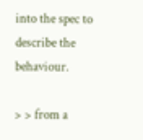into the spec to describe the behaviour.

> > from a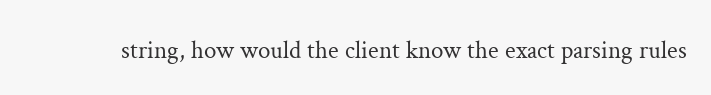string, how would the client know the exact parsing rules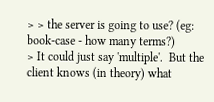> > the server is going to use? (eg: book-case - how many terms?)
> It could just say 'multiple'.  But the client knows (in theory) what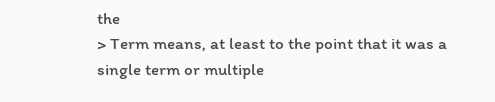the
> Term means, at least to the point that it was a single term or multiple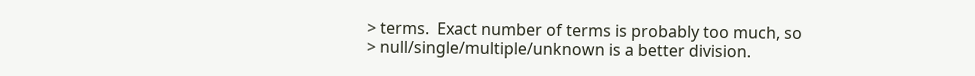> terms.  Exact number of terms is probably too much, so
> null/single/multiple/unknown is a better division.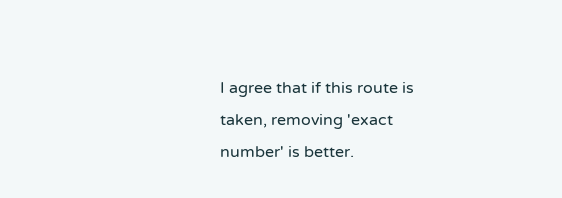I agree that if this route is taken, removing 'exact number' is better.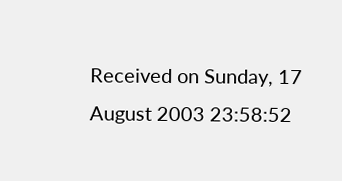Received on Sunday, 17 August 2003 23:58:52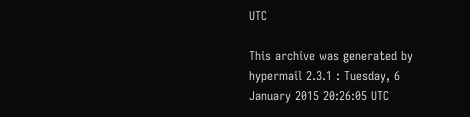UTC

This archive was generated by hypermail 2.3.1 : Tuesday, 6 January 2015 20:26:05 UTC